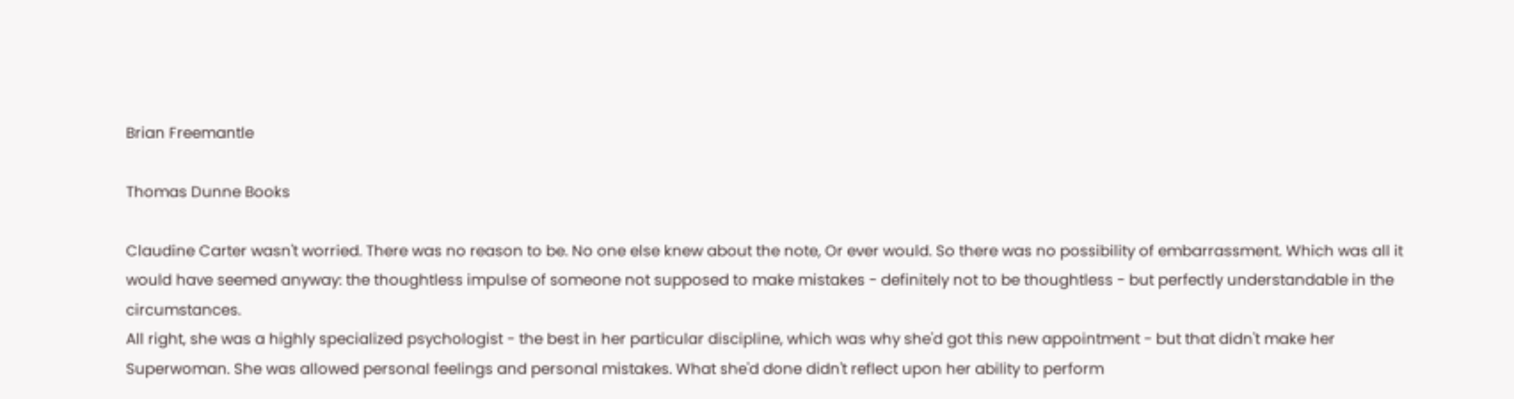Brian Freemantle

Thomas Dunne Books

Claudine Carter wasn't worried. There was no reason to be. No one else knew about the note, Or ever would. So there was no possibility of embarrassment. Which was all it would have seemed anyway: the thoughtless impulse of someone not supposed to make mistakes - definitely not to be thoughtless - but perfectly understandable in the circumstances.
All right, she was a highly specialized psychologist - the best in her particular discipline, which was why she'd got this new appointment - but that didn't make her Superwoman. She was allowed personal feelings and personal mistakes. What she'd done didn't reflect upon her ability to perform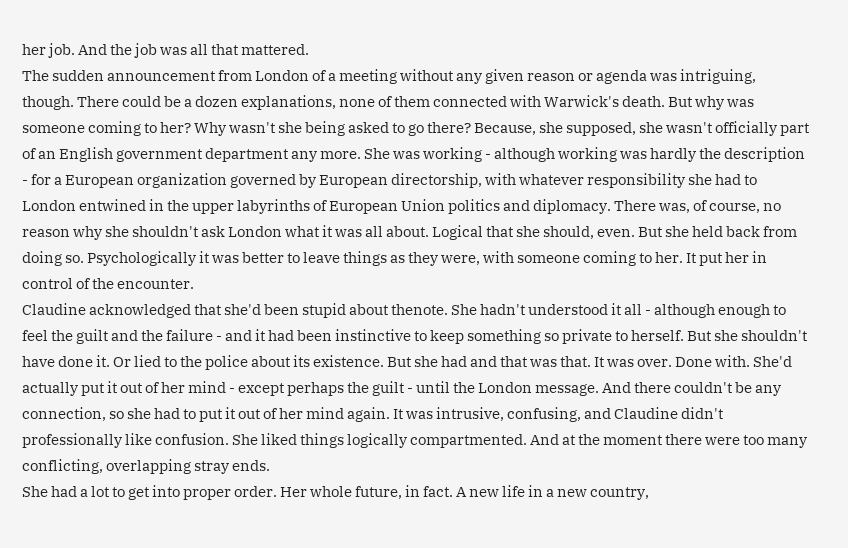her job. And the job was all that mattered.
The sudden announcement from London of a meeting without any given reason or agenda was intriguing, though. There could be a dozen explanations, none of them connected with Warwick's death. But why was someone coming to her? Why wasn't she being asked to go there? Because, she supposed, she wasn't officially part of an English government department any more. She was working - although working was hardly the description - for a European organization governed by European directorship, with whatever responsibility she had to London entwined in the upper labyrinths of European Union politics and diplomacy. There was, of course, no reason why she shouldn't ask London what it was all about. Logical that she should, even. But she held back from doing so. Psychologically it was better to leave things as they were, with someone coming to her. It put her in control of the encounter.
Claudine acknowledged that she'd been stupid about thenote. She hadn't understood it all - although enough to feel the guilt and the failure - and it had been instinctive to keep something so private to herself. But she shouldn't have done it. Or lied to the police about its existence. But she had and that was that. It was over. Done with. She'd actually put it out of her mind - except perhaps the guilt - until the London message. And there couldn't be any connection, so she had to put it out of her mind again. It was intrusive, confusing, and Claudine didn't professionally like confusion. She liked things logically compartmented. And at the moment there were too many conflicting, overlapping stray ends.
She had a lot to get into proper order. Her whole future, in fact. A new life in a new country,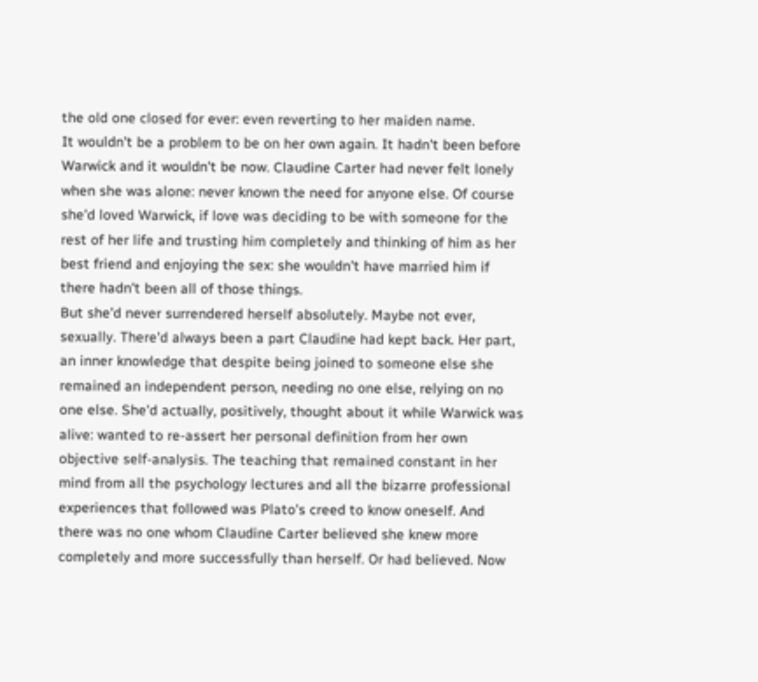the old one closed for ever: even reverting to her maiden name.
It wouldn't be a problem to be on her own again. It hadn't been before Warwick and it wouldn't be now. Claudine Carter had never felt lonely when she was alone: never known the need for anyone else. Of course she'd loved Warwick, if love was deciding to be with someone for the rest of her life and trusting him completely and thinking of him as her best friend and enjoying the sex: she wouldn't have married him if there hadn't been all of those things.
But she'd never surrendered herself absolutely. Maybe not ever, sexually. There'd always been a part Claudine had kept back. Her part, an inner knowledge that despite being joined to someone else she remained an independent person, needing no one else, relying on no one else. She'd actually, positively, thought about it while Warwick was alive: wanted to re-assert her personal definition from her own objective self-analysis. The teaching that remained constant in her mind from all the psychology lectures and all the bizarre professional experiences that followed was Plato's creed to know oneself. And there was no one whom Claudine Carter believed she knew more completely and more successfully than herself. Or had believed. Now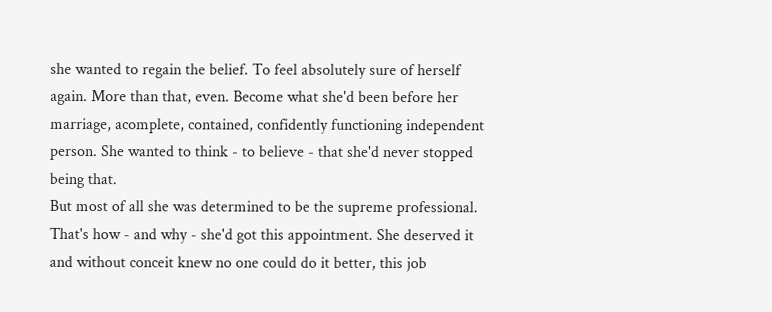she wanted to regain the belief. To feel absolutely sure of herself again. More than that, even. Become what she'd been before her marriage, acomplete, contained, confidently functioning independent person. She wanted to think - to believe - that she'd never stopped being that.
But most of all she was determined to be the supreme professional. That's how - and why - she'd got this appointment. She deserved it and without conceit knew no one could do it better, this job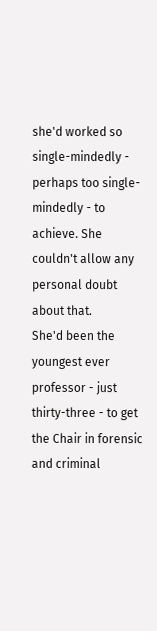she'd worked so single-mindedly - perhaps too single-mindedly - to achieve. She couldn't allow any personal doubt about that.
She'd been the youngest ever professor - just thirty-three - to get the Chair in forensic and criminal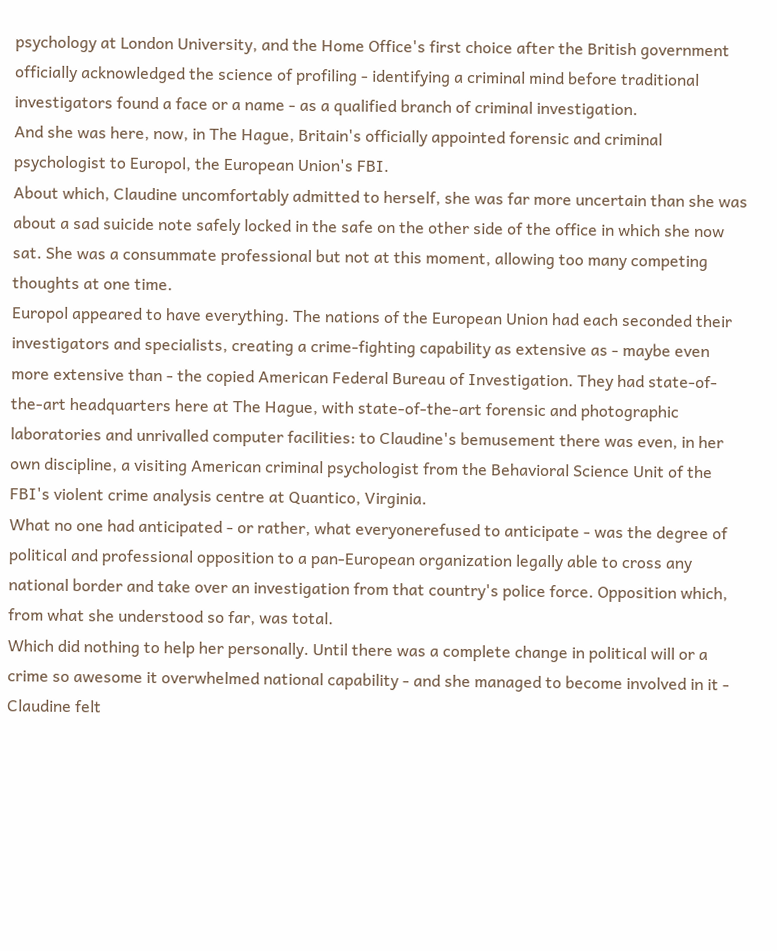psychology at London University, and the Home Office's first choice after the British government officially acknowledged the science of profiling - identifying a criminal mind before traditional investigators found a face or a name - as a qualified branch of criminal investigation.
And she was here, now, in The Hague, Britain's officially appointed forensic and criminal psychologist to Europol, the European Union's FBI.
About which, Claudine uncomfortably admitted to herself, she was far more uncertain than she was about a sad suicide note safely locked in the safe on the other side of the office in which she now sat. She was a consummate professional but not at this moment, allowing too many competing thoughts at one time.
Europol appeared to have everything. The nations of the European Union had each seconded their investigators and specialists, creating a crime-fighting capability as extensive as - maybe even more extensive than - the copied American Federal Bureau of Investigation. They had state-of-the-art headquarters here at The Hague, with state-of-the-art forensic and photographic laboratories and unrivalled computer facilities: to Claudine's bemusement there was even, in her own discipline, a visiting American criminal psychologist from the Behavioral Science Unit of the FBI's violent crime analysis centre at Quantico, Virginia.
What no one had anticipated - or rather, what everyonerefused to anticipate - was the degree of political and professional opposition to a pan-European organization legally able to cross any national border and take over an investigation from that country's police force. Opposition which, from what she understood so far, was total.
Which did nothing to help her personally. Until there was a complete change in political will or a crime so awesome it overwhelmed national capability - and she managed to become involved in it - Claudine felt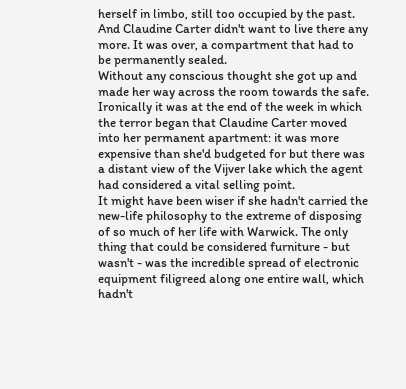herself in limbo, still too occupied by the past. And Claudine Carter didn't want to live there any more. It was over, a compartment that had to be permanently sealed.
Without any conscious thought she got up and made her way across the room towards the safe.
Ironically it was at the end of the week in which the terror began that Claudine Carter moved into her permanent apartment: it was more expensive than she'd budgeted for but there was a distant view of the Vijver lake which the agent had considered a vital selling point.
It might have been wiser if she hadn't carried the new-life philosophy to the extreme of disposing of so much of her life with Warwick. The only thing that could be considered furniture - but wasn't - was the incredible spread of electronic equipment filigreed along one entire wall, which hadn't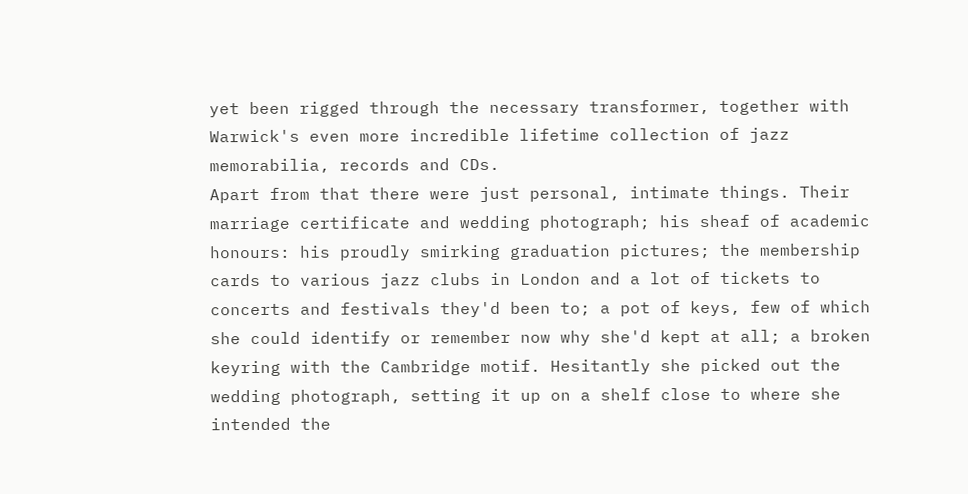yet been rigged through the necessary transformer, together with Warwick's even more incredible lifetime collection of jazz memorabilia, records and CDs.
Apart from that there were just personal, intimate things. Their marriage certificate and wedding photograph; his sheaf of academic honours: his proudly smirking graduation pictures; the membership cards to various jazz clubs in London and a lot of tickets to concerts and festivals they'd been to; a pot of keys, few of which she could identify or remember now why she'd kept at all; a broken keyring with the Cambridge motif. Hesitantly she picked out the wedding photograph, setting it up on a shelf close to where she intended the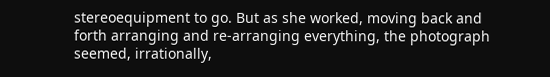stereoequipment to go. But as she worked, moving back and forth arranging and re-arranging everything, the photograph seemed, irrationally,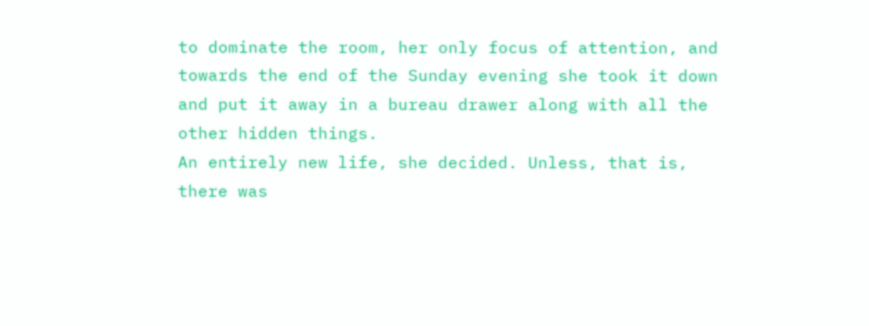to dominate the room, her only focus of attention, and towards the end of the Sunday evening she took it down and put it away in a bureau drawer along with all the other hidden things.
An entirely new life, she decided. Unless, that is, there was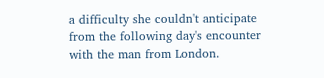a difficulty she couldn't anticipate from the following day's encounter with the man from London.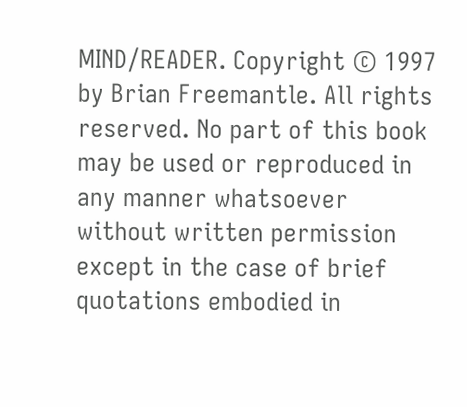MIND/READER. Copyright © 1997 by Brian Freemantle. All rights reserved. No part of this book may be used or reproduced in any manner whatsoever without written permission except in the case of brief quotations embodied in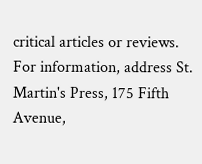critical articles or reviews. For information, address St. Martin's Press, 175 Fifth Avenue,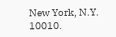New York, N.Y. 10010.